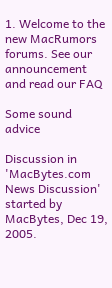1. Welcome to the new MacRumors forums. See our announcement and read our FAQ

Some sound advice

Discussion in 'MacBytes.com News Discussion' started by MacBytes, Dec 19, 2005.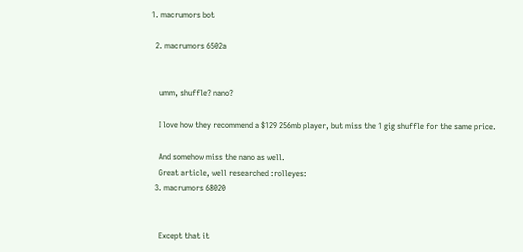1. macrumors bot

  2. macrumors 6502a


    umm, shuffle? nano?

    I love how they recommend a $129 256mb player, but miss the 1 gig shuffle for the same price.

    And somehow miss the nano as well.
    Great article, well researched :rolleyes:
  3. macrumors 68020


    Except that it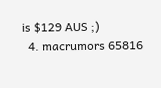is $129 AUS ;)
  4. macrumors 65816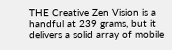THE Creative Zen Vision is a handful at 239 grams, but it delivers a solid array of mobile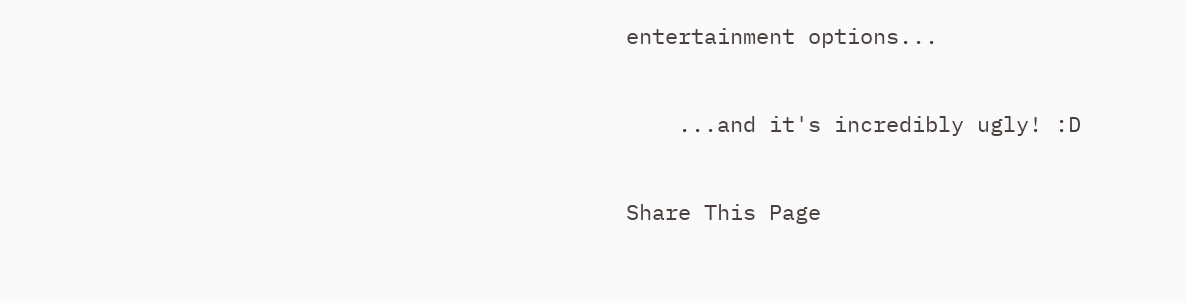entertainment options...

    ...and it's incredibly ugly! :D

Share This Page